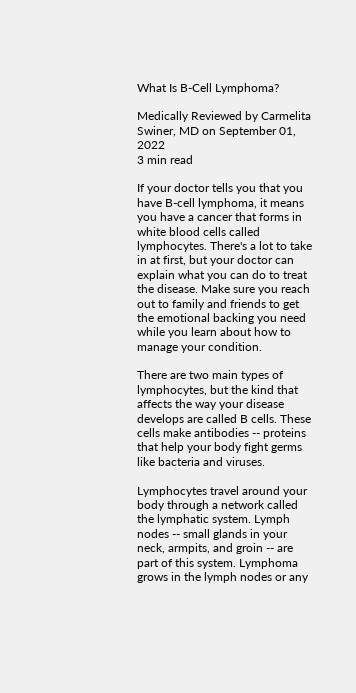What Is B-Cell Lymphoma?

Medically Reviewed by Carmelita Swiner, MD on September 01, 2022
3 min read

If your doctor tells you that you have B-cell lymphoma, it means you have a cancer that forms in white blood cells called lymphocytes. There's a lot to take in at first, but your doctor can explain what you can do to treat the disease. Make sure you reach out to family and friends to get the emotional backing you need while you learn about how to manage your condition.

There are two main types of lymphocytes, but the kind that affects the way your disease develops are called B cells. These cells make antibodies -- proteins that help your body fight germs like bacteria and viruses.

Lymphocytes travel around your body through a network called the lymphatic system. Lymph nodes -- small glands in your neck, armpits, and groin -- are part of this system. Lymphoma grows in the lymph nodes or any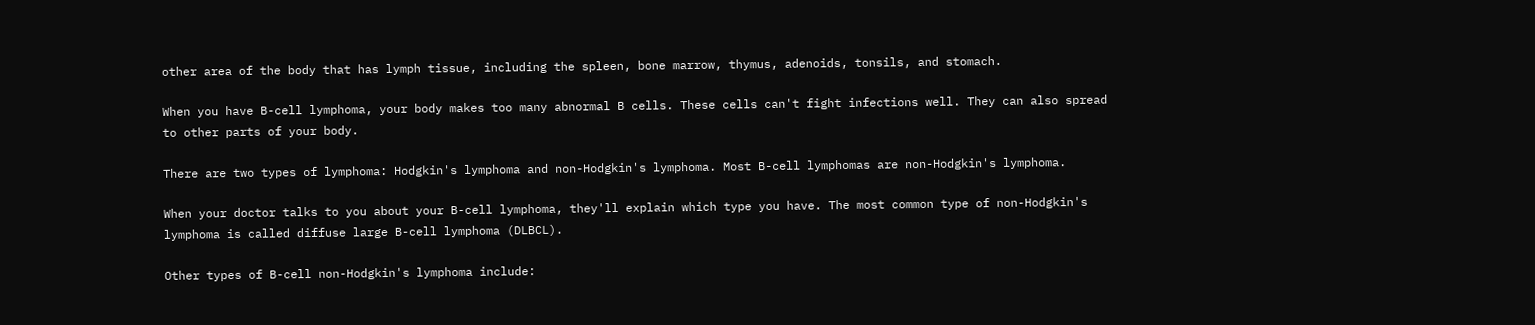other area of the body that has lymph tissue, including the spleen, bone marrow, thymus, adenoids, tonsils, and stomach.

When you have B-cell lymphoma, your body makes too many abnormal B cells. These cells can't fight infections well. They can also spread to other parts of your body.

There are two types of lymphoma: Hodgkin's lymphoma and non-Hodgkin's lymphoma. Most B-cell lymphomas are non-Hodgkin's lymphoma.

When your doctor talks to you about your B-cell lymphoma, they'll explain which type you have. The most common type of non-Hodgkin's lymphoma is called diffuse large B-cell lymphoma (DLBCL).

Other types of B-cell non-Hodgkin's lymphoma include: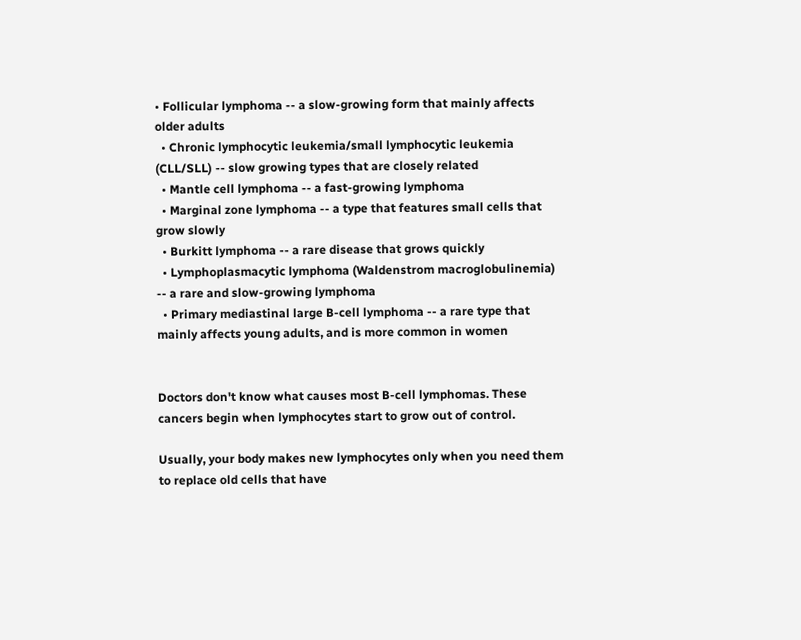• Follicular lymphoma -- a slow-growing form that mainly affects older adults
  • Chronic lymphocytic leukemia/small lymphocytic leukemia (CLL/SLL) -- slow growing types that are closely related
  • Mantle cell lymphoma -- a fast-growing lymphoma
  • Marginal zone lymphoma -- a type that features small cells that grow slowly
  • Burkitt lymphoma -- a rare disease that grows quickly
  • Lymphoplasmacytic lymphoma (Waldenstrom macroglobulinemia) -- a rare and slow-growing lymphoma
  • Primary mediastinal large B-cell lymphoma -- a rare type that mainly affects young adults, and is more common in women


Doctors don't know what causes most B-cell lymphomas. These cancers begin when lymphocytes start to grow out of control.

Usually, your body makes new lymphocytes only when you need them to replace old cells that have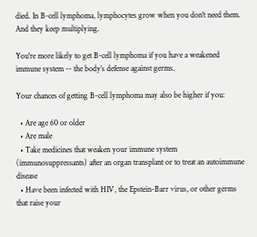died. In B-cell lymphoma, lymphocytes grow when you don't need them. And they keep multiplying.

You're more likely to get B-cell lymphoma if you have a weakened immune system -- the body’s defense against germs.

Your chances of getting B-cell lymphoma may also be higher if you:

  • Are age 60 or older
  • Are male
  • Take medicines that weaken your immune system (immunosuppressants) after an organ transplant or to treat an autoimmune disease
  • Have been infected with HIV, the Epstein-Barr virus, or other germs that raise your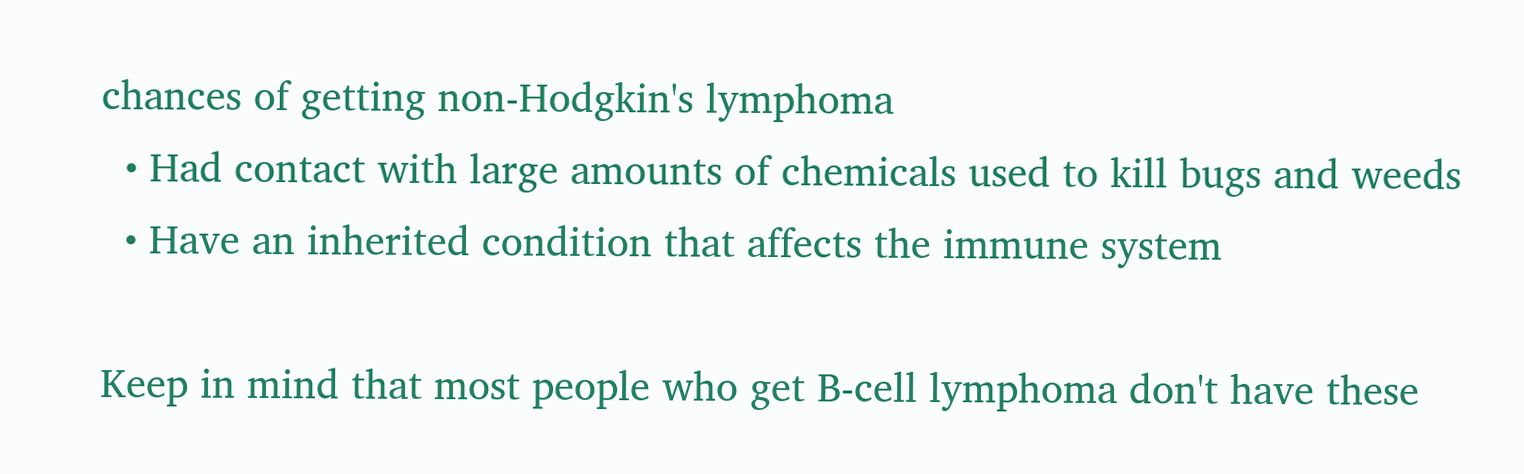chances of getting non-Hodgkin's lymphoma
  • Had contact with large amounts of chemicals used to kill bugs and weeds
  • Have an inherited condition that affects the immune system

Keep in mind that most people who get B-cell lymphoma don't have these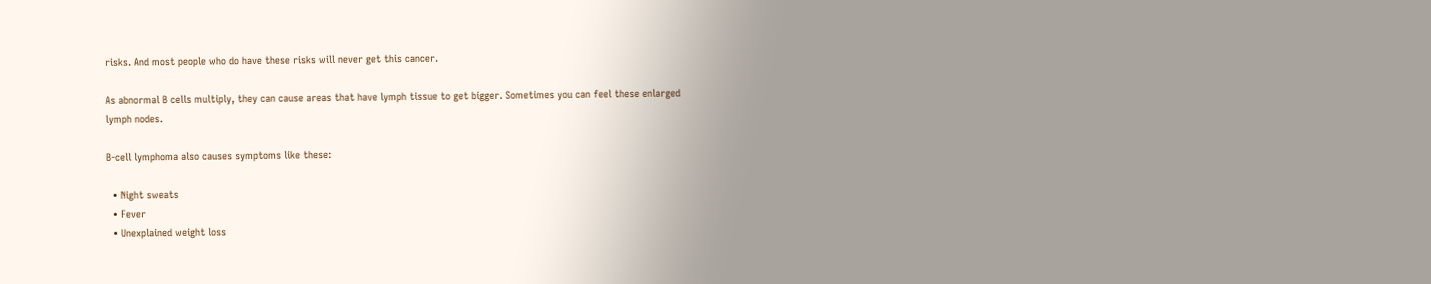risks. And most people who do have these risks will never get this cancer.

As abnormal B cells multiply, they can cause areas that have lymph tissue to get bigger. Sometimes you can feel these enlarged lymph nodes.

B-cell lymphoma also causes symptoms like these:

  • Night sweats
  • Fever
  • Unexplained weight loss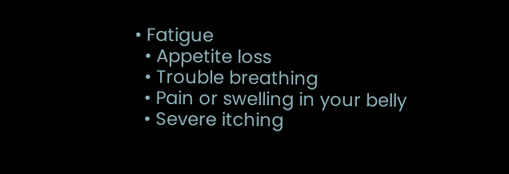• Fatigue
  • Appetite loss
  • Trouble breathing
  • Pain or swelling in your belly
  • Severe itching